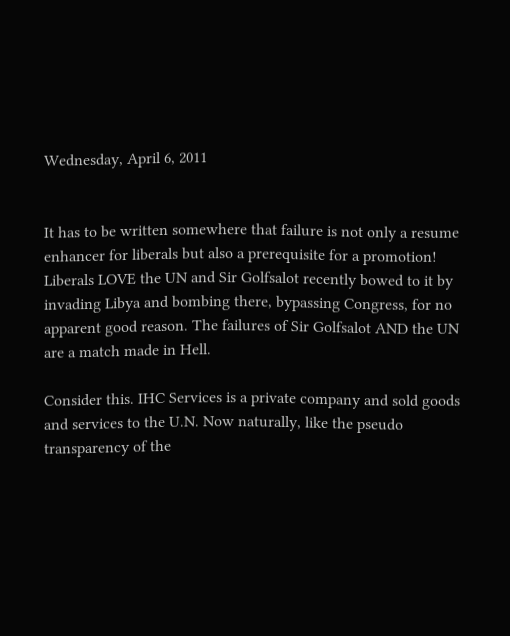Wednesday, April 6, 2011


It has to be written somewhere that failure is not only a resume enhancer for liberals but also a prerequisite for a promotion! Liberals LOVE the UN and Sir Golfsalot recently bowed to it by invading Libya and bombing there, bypassing Congress, for no apparent good reason. The failures of Sir Golfsalot AND the UN are a match made in Hell.

Consider this. IHC Services is a private company and sold goods and services to the U.N. Now naturally, like the pseudo transparency of the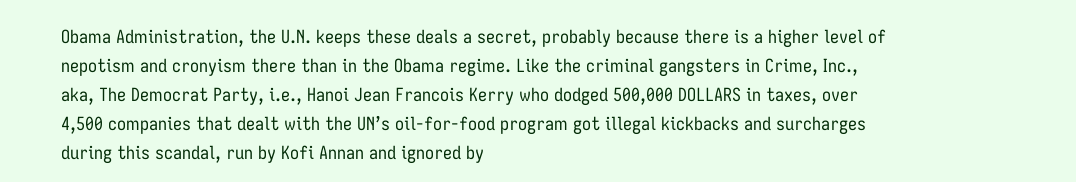Obama Administration, the U.N. keeps these deals a secret, probably because there is a higher level of nepotism and cronyism there than in the Obama regime. Like the criminal gangsters in Crime, Inc., aka, The Democrat Party, i.e., Hanoi Jean Francois Kerry who dodged 500,000 DOLLARS in taxes, over 4,500 companies that dealt with the UN’s oil-for-food program got illegal kickbacks and surcharges during this scandal, run by Kofi Annan and ignored by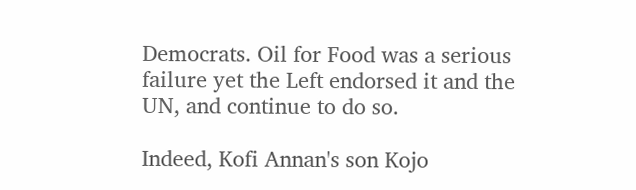Democrats. Oil for Food was a serious failure yet the Left endorsed it and the UN, and continue to do so.

Indeed, Kofi Annan's son Kojo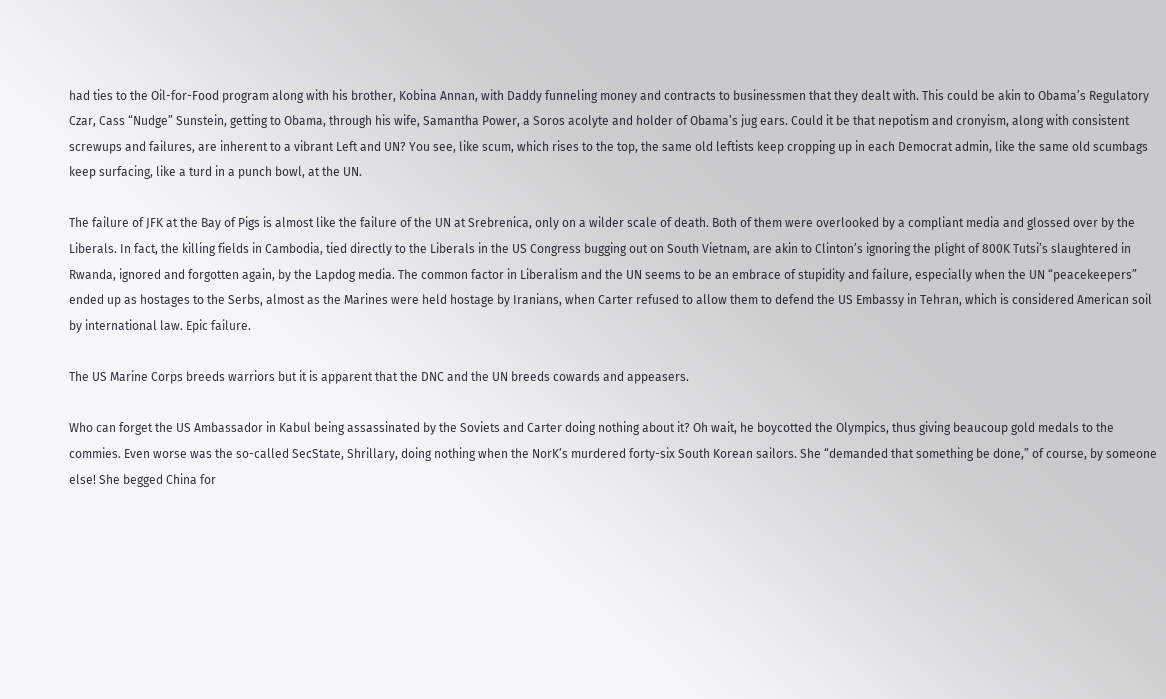had ties to the Oil-for-Food program along with his brother, Kobina Annan, with Daddy funneling money and contracts to businessmen that they dealt with. This could be akin to Obama’s Regulatory Czar, Cass “Nudge” Sunstein, getting to Obama, through his wife, Samantha Power, a Soros acolyte and holder of Obama’s jug ears. Could it be that nepotism and cronyism, along with consistent screwups and failures, are inherent to a vibrant Left and UN? You see, like scum, which rises to the top, the same old leftists keep cropping up in each Democrat admin, like the same old scumbags keep surfacing, like a turd in a punch bowl, at the UN.

The failure of JFK at the Bay of Pigs is almost like the failure of the UN at Srebrenica, only on a wilder scale of death. Both of them were overlooked by a compliant media and glossed over by the Liberals. In fact, the killing fields in Cambodia, tied directly to the Liberals in the US Congress bugging out on South Vietnam, are akin to Clinton’s ignoring the plight of 800K Tutsi’s slaughtered in Rwanda, ignored and forgotten again, by the Lapdog media. The common factor in Liberalism and the UN seems to be an embrace of stupidity and failure, especially when the UN “peacekeepers” ended up as hostages to the Serbs, almost as the Marines were held hostage by Iranians, when Carter refused to allow them to defend the US Embassy in Tehran, which is considered American soil by international law. Epic failure.

The US Marine Corps breeds warriors but it is apparent that the DNC and the UN breeds cowards and appeasers.

Who can forget the US Ambassador in Kabul being assassinated by the Soviets and Carter doing nothing about it? Oh wait, he boycotted the Olympics, thus giving beaucoup gold medals to the commies. Even worse was the so-called SecState, Shrillary, doing nothing when the NorK’s murdered forty-six South Korean sailors. She “demanded that something be done,” of course, by someone else! She begged China for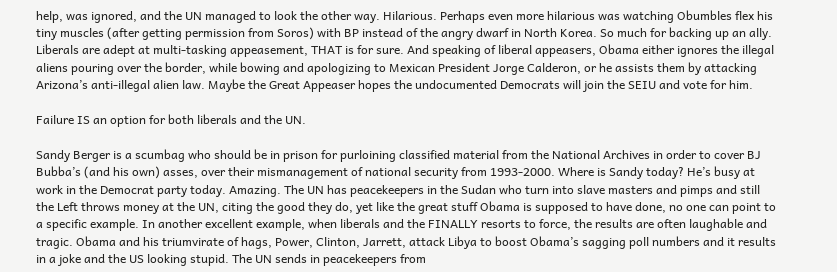help, was ignored, and the UN managed to look the other way. Hilarious. Perhaps even more hilarious was watching Obumbles flex his tiny muscles (after getting permission from Soros) with BP instead of the angry dwarf in North Korea. So much for backing up an ally. Liberals are adept at multi-tasking appeasement, THAT is for sure. And speaking of liberal appeasers, Obama either ignores the illegal aliens pouring over the border, while bowing and apologizing to Mexican President Jorge Calderon, or he assists them by attacking Arizona’s anti-illegal alien law. Maybe the Great Appeaser hopes the undocumented Democrats will join the SEIU and vote for him.

Failure IS an option for both liberals and the UN.

Sandy Berger is a scumbag who should be in prison for purloining classified material from the National Archives in order to cover BJ Bubba’s (and his own) asses, over their mismanagement of national security from 1993-2000. Where is Sandy today? He’s busy at work in the Democrat party today. Amazing. The UN has peacekeepers in the Sudan who turn into slave masters and pimps and still the Left throws money at the UN, citing the good they do, yet like the great stuff Obama is supposed to have done, no one can point to a specific example. In another excellent example, when liberals and the FINALLY resorts to force, the results are often laughable and tragic. Obama and his triumvirate of hags, Power, Clinton, Jarrett, attack Libya to boost Obama’s sagging poll numbers and it results in a joke and the US looking stupid. The UN sends in peacekeepers from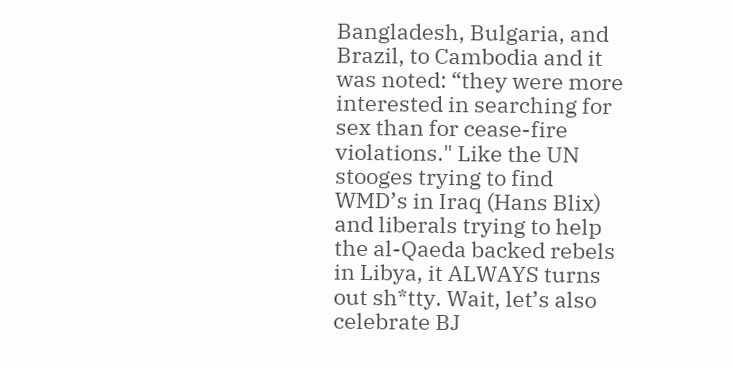Bangladesh, Bulgaria, and Brazil, to Cambodia and it was noted: “they were more interested in searching for sex than for cease-fire violations." Like the UN stooges trying to find WMD’s in Iraq (Hans Blix) and liberals trying to help the al-Qaeda backed rebels in Libya, it ALWAYS turns out sh*tty. Wait, let’s also celebrate BJ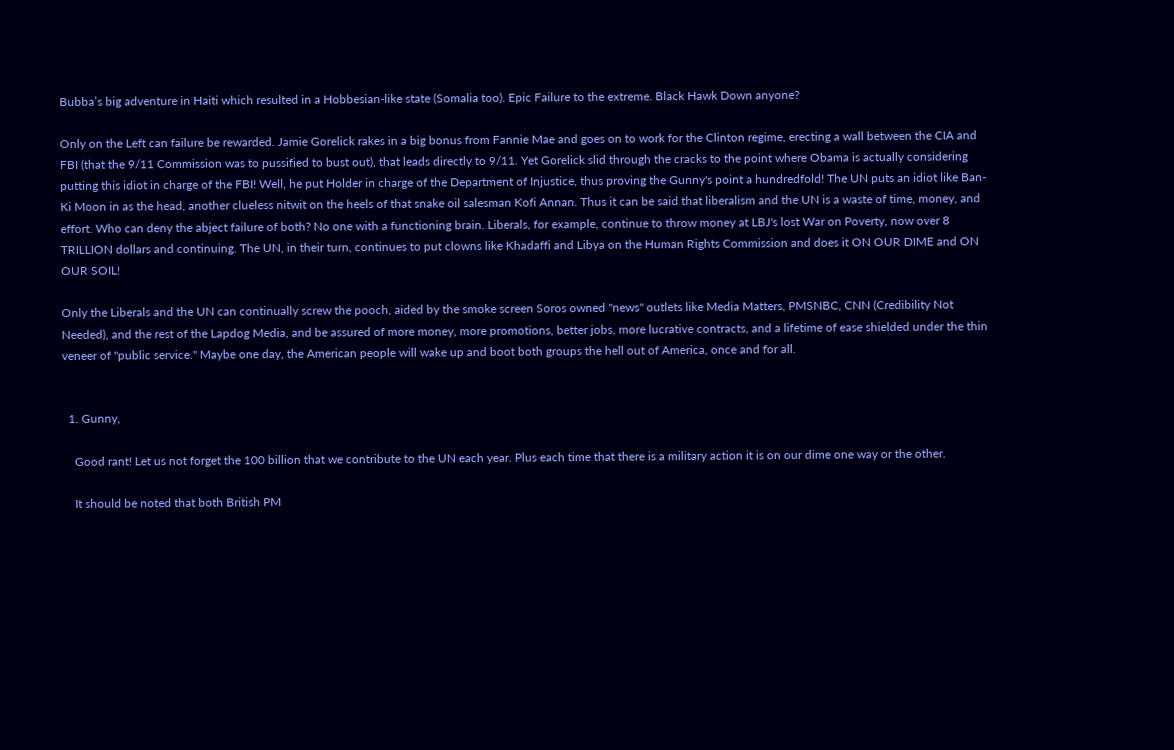Bubba’s big adventure in Haiti which resulted in a Hobbesian-like state (Somalia too). Epic Failure to the extreme. Black Hawk Down anyone?

Only on the Left can failure be rewarded. Jamie Gorelick rakes in a big bonus from Fannie Mae and goes on to work for the Clinton regime, erecting a wall between the CIA and FBI (that the 9/11 Commission was to pussified to bust out), that leads directly to 9/11. Yet Gorelick slid through the cracks to the point where Obama is actually considering putting this idiot in charge of the FBI! Well, he put Holder in charge of the Department of Injustice, thus proving the Gunny's point a hundredfold! The UN puts an idiot like Ban-Ki Moon in as the head, another clueless nitwit on the heels of that snake oil salesman Kofi Annan. Thus it can be said that liberalism and the UN is a waste of time, money, and effort. Who can deny the abject failure of both? No one with a functioning brain. Liberals, for example, continue to throw money at LBJ's lost War on Poverty, now over 8 TRILLION dollars and continuing. The UN, in their turn, continues to put clowns like Khadaffi and Libya on the Human Rights Commission and does it ON OUR DIME and ON OUR SOIL!

Only the Liberals and the UN can continually screw the pooch, aided by the smoke screen Soros owned "news" outlets like Media Matters, PMSNBC, CNN (Credibility Not Needed), and the rest of the Lapdog Media, and be assured of more money, more promotions, better jobs, more lucrative contracts, and a lifetime of ease shielded under the thin veneer of "public service." Maybe one day, the American people will wake up and boot both groups the hell out of America, once and for all.


  1. Gunny,

    Good rant! Let us not forget the 100 billion that we contribute to the UN each year. Plus each time that there is a military action it is on our dime one way or the other.

    It should be noted that both British PM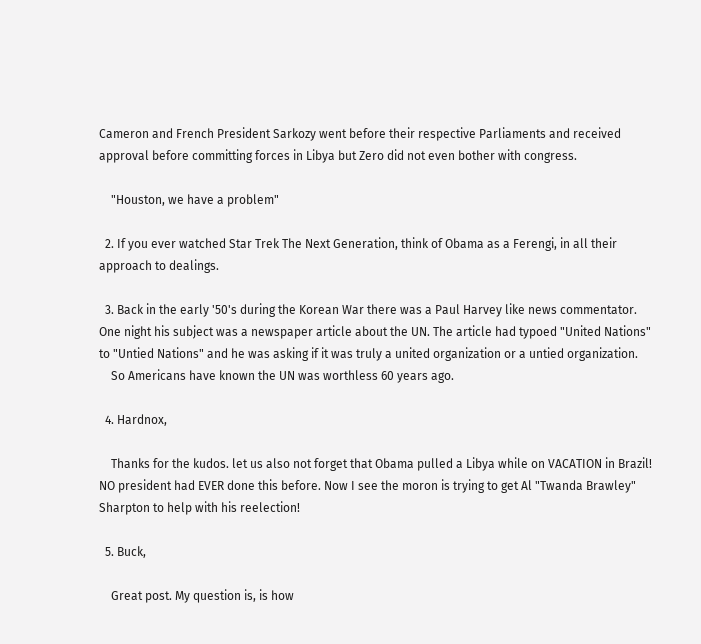Cameron and French President Sarkozy went before their respective Parliaments and received approval before committing forces in Libya but Zero did not even bother with congress.

    "Houston, we have a problem"

  2. If you ever watched Star Trek The Next Generation, think of Obama as a Ferengi, in all their approach to dealings.

  3. Back in the early '50's during the Korean War there was a Paul Harvey like news commentator. One night his subject was a newspaper article about the UN. The article had typoed "United Nations" to "Untied Nations" and he was asking if it was truly a united organization or a untied organization.
    So Americans have known the UN was worthless 60 years ago.

  4. Hardnox,

    Thanks for the kudos. let us also not forget that Obama pulled a Libya while on VACATION in Brazil! NO president had EVER done this before. Now I see the moron is trying to get Al "Twanda Brawley" Sharpton to help with his reelection!

  5. Buck,

    Great post. My question is, is how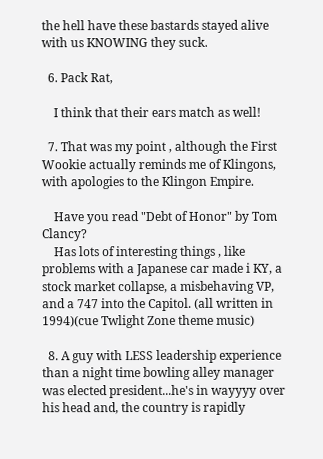the hell have these bastards stayed alive with us KNOWING they suck.

  6. Pack Rat,

    I think that their ears match as well!

  7. That was my point , although the First Wookie actually reminds me of Klingons, with apologies to the Klingon Empire.

    Have you read "Debt of Honor" by Tom Clancy?
    Has lots of interesting things , like problems with a Japanese car made i KY, a stock market collapse, a misbehaving VP, and a 747 into the Capitol. (all written in 1994)(cue Twlight Zone theme music)

  8. A guy with LESS leadership experience than a night time bowling alley manager was elected president...he's in wayyyy over his head and, the country is rapidly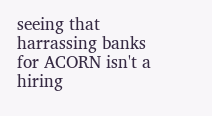seeing that harrassing banks for ACORN isn't a hiring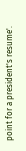point for a president's resume'.